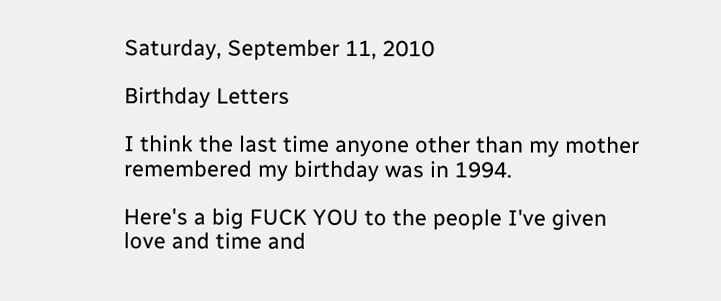Saturday, September 11, 2010

Birthday Letters

I think the last time anyone other than my mother remembered my birthday was in 1994.

Here's a big FUCK YOU to the people I've given love and time and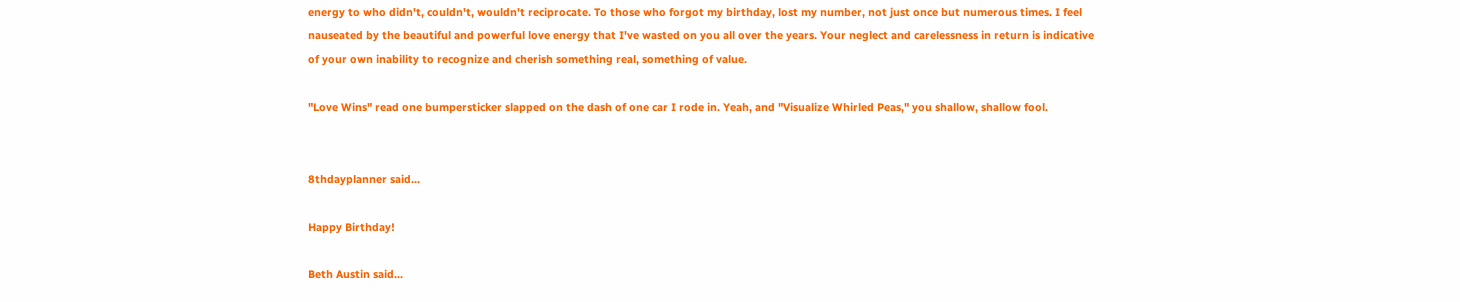energy to who didn't, couldn't, wouldn't reciprocate. To those who forgot my birthday, lost my number, not just once but numerous times. I feel nauseated by the beautiful and powerful love energy that I've wasted on you all over the years. Your neglect and carelessness in return is indicative of your own inability to recognize and cherish something real, something of value.

"Love Wins" read one bumpersticker slapped on the dash of one car I rode in. Yeah, and "Visualize Whirled Peas," you shallow, shallow fool.


8thdayplanner said...

Happy Birthday!

Beth Austin said...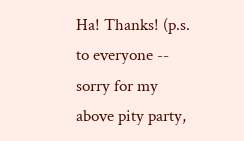Ha! Thanks! (p.s. to everyone -- sorry for my above pity party,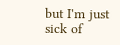but I'm just sick of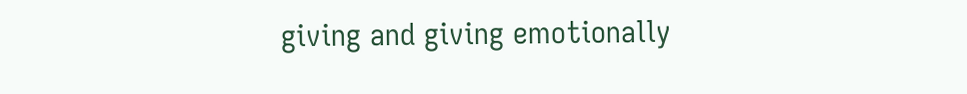giving and giving emotionally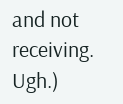and not receiving. Ugh.)